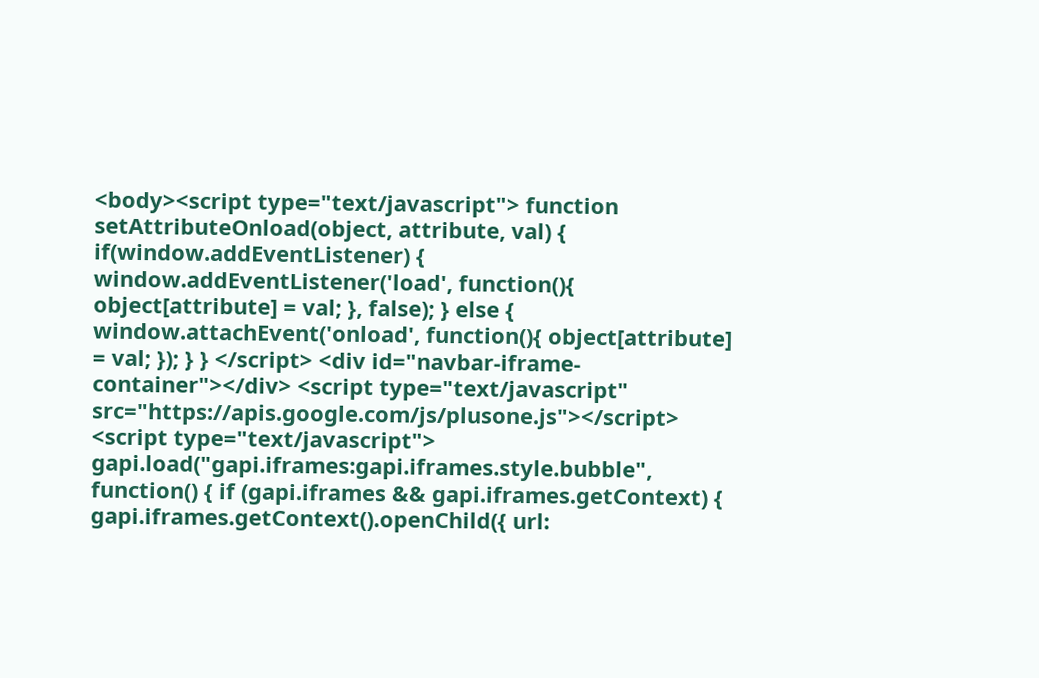<body><script type="text/javascript"> function setAttributeOnload(object, attribute, val) { if(window.addEventListener) { window.addEventListener('load', function(){ object[attribute] = val; }, false); } else { window.attachEvent('onload', function(){ object[attribute] = val; }); } } </script> <div id="navbar-iframe-container"></div> <script type="text/javascript" src="https://apis.google.com/js/plusone.js"></script> <script type="text/javascript"> gapi.load("gapi.iframes:gapi.iframes.style.bubble", function() { if (gapi.iframes && gapi.iframes.getContext) { gapi.iframes.getContext().openChild({ url: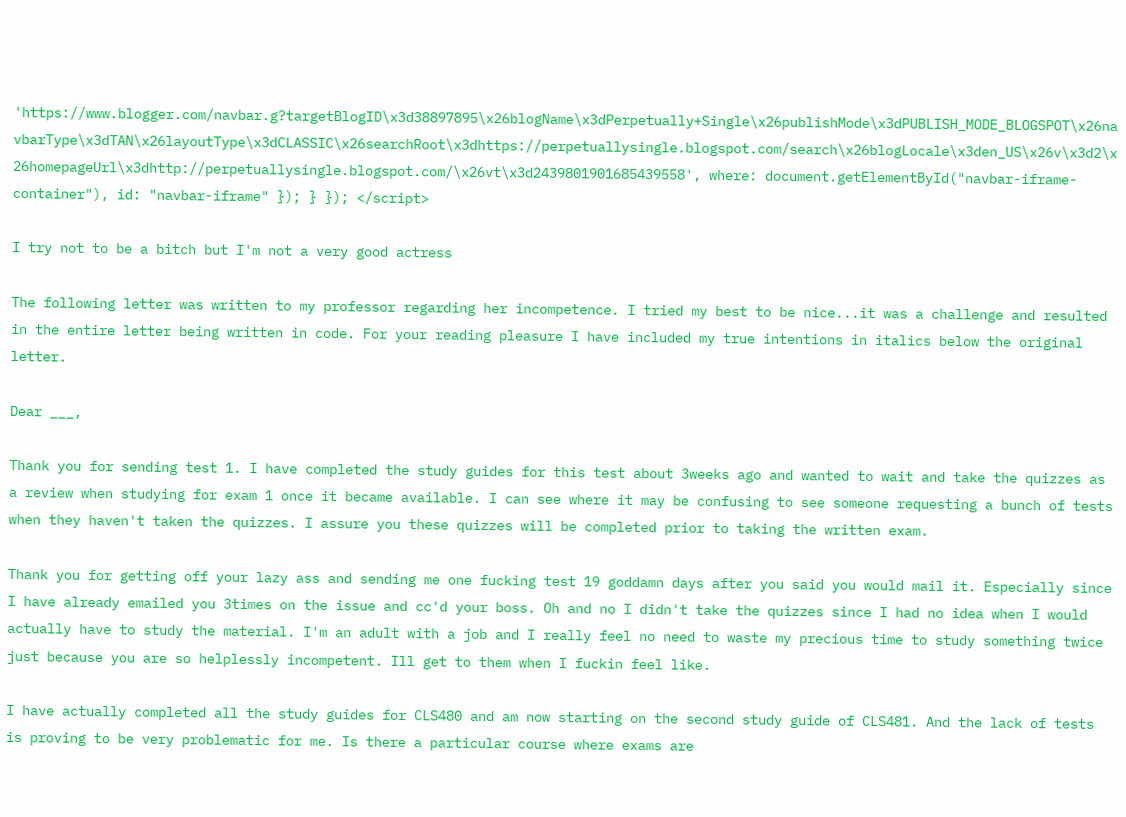'https://www.blogger.com/navbar.g?targetBlogID\x3d38897895\x26blogName\x3dPerpetually+Single\x26publishMode\x3dPUBLISH_MODE_BLOGSPOT\x26navbarType\x3dTAN\x26layoutType\x3dCLASSIC\x26searchRoot\x3dhttps://perpetuallysingle.blogspot.com/search\x26blogLocale\x3den_US\x26v\x3d2\x26homepageUrl\x3dhttp://perpetuallysingle.blogspot.com/\x26vt\x3d2439801901685439558', where: document.getElementById("navbar-iframe-container"), id: "navbar-iframe" }); } }); </script>

I try not to be a bitch but I'm not a very good actress

The following letter was written to my professor regarding her incompetence. I tried my best to be nice...it was a challenge and resulted in the entire letter being written in code. For your reading pleasure I have included my true intentions in italics below the original letter.

Dear ___,

Thank you for sending test 1. I have completed the study guides for this test about 3weeks ago and wanted to wait and take the quizzes as a review when studying for exam 1 once it became available. I can see where it may be confusing to see someone requesting a bunch of tests when they haven't taken the quizzes. I assure you these quizzes will be completed prior to taking the written exam.

Thank you for getting off your lazy ass and sending me one fucking test 19 goddamn days after you said you would mail it. Especially since I have already emailed you 3times on the issue and cc'd your boss. Oh and no I didn't take the quizzes since I had no idea when I would actually have to study the material. I'm an adult with a job and I really feel no need to waste my precious time to study something twice just because you are so helplessly incompetent. Ill get to them when I fuckin feel like.

I have actually completed all the study guides for CLS480 and am now starting on the second study guide of CLS481. And the lack of tests is proving to be very problematic for me. Is there a particular course where exams are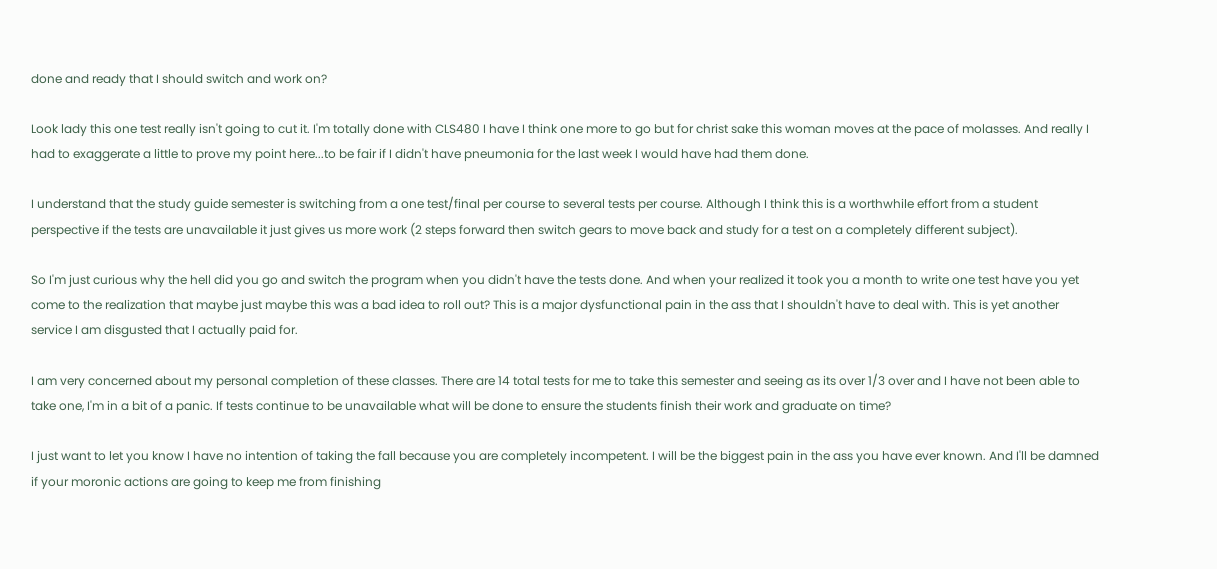done and ready that I should switch and work on?

Look lady this one test really isn't going to cut it. I'm totally done with CLS480 I have I think one more to go but for christ sake this woman moves at the pace of molasses. And really I had to exaggerate a little to prove my point here...to be fair if I didn't have pneumonia for the last week I would have had them done.

I understand that the study guide semester is switching from a one test/final per course to several tests per course. Although I think this is a worthwhile effort from a student perspective if the tests are unavailable it just gives us more work (2 steps forward then switch gears to move back and study for a test on a completely different subject).

So I'm just curious why the hell did you go and switch the program when you didn't have the tests done. And when your realized it took you a month to write one test have you yet come to the realization that maybe just maybe this was a bad idea to roll out? This is a major dysfunctional pain in the ass that I shouldn't have to deal with. This is yet another service I am disgusted that I actually paid for.

I am very concerned about my personal completion of these classes. There are 14 total tests for me to take this semester and seeing as its over 1/3 over and I have not been able to take one, I'm in a bit of a panic. If tests continue to be unavailable what will be done to ensure the students finish their work and graduate on time?

I just want to let you know I have no intention of taking the fall because you are completely incompetent. I will be the biggest pain in the ass you have ever known. And I'll be damned if your moronic actions are going to keep me from finishing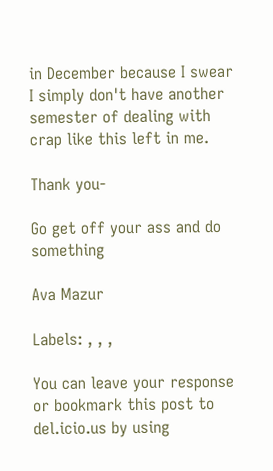in December because I swear I simply don't have another semester of dealing with crap like this left in me.

Thank you-

Go get off your ass and do something

Ava Mazur

Labels: , , ,

You can leave your response or bookmark this post to del.icio.us by using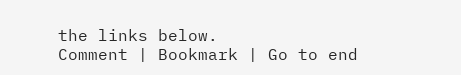the links below.
Comment | Bookmark | Go to end